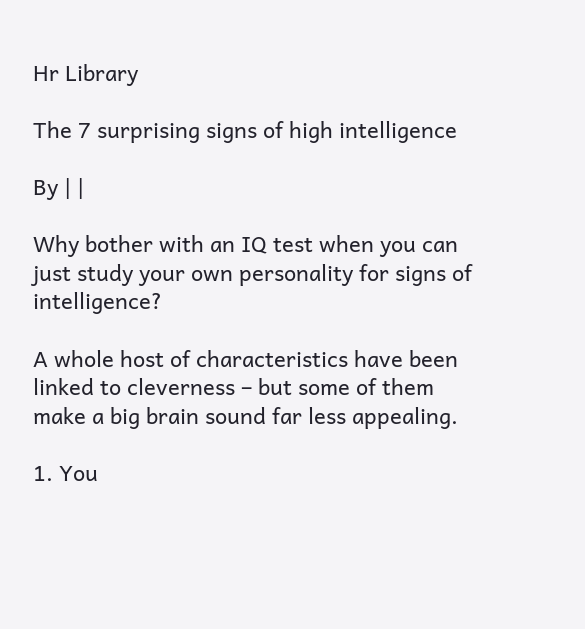Hr Library

The 7 surprising signs of high intelligence

By | |

Why bother with an IQ test when you can just study your own personality for signs of intelligence?

A whole host of characteristics have been linked to cleverness – but some of them make a big brain sound far less appealing.

1. You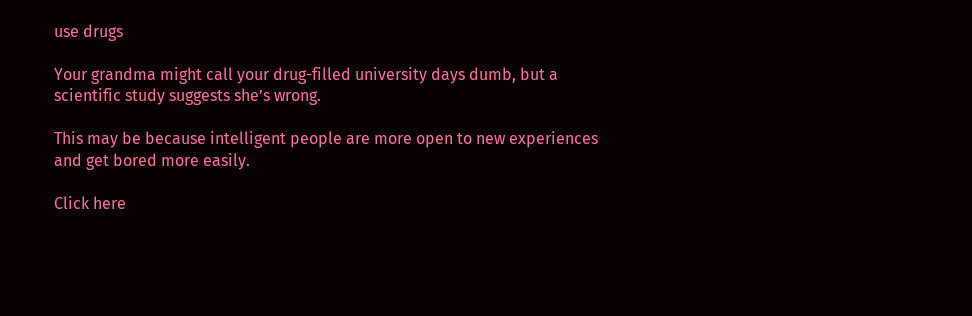use drugs

Your grandma might call your drug-filled university days dumb, but a scientific study suggests she’s wrong.

This may be because intelligent people are more open to new experiences and get bored more easily.

Click here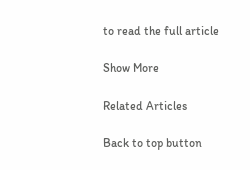to read the full article

Show More

Related Articles

Back to top button